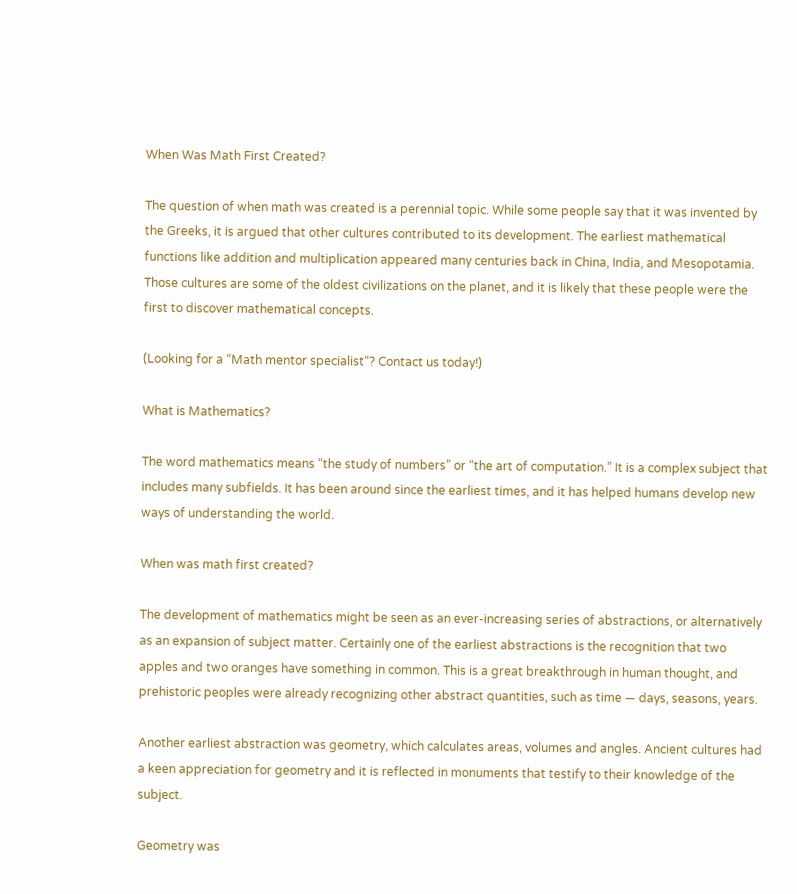When Was Math First Created?

The question of when math was created is a perennial topic. While some people say that it was invented by the Greeks, it is argued that other cultures contributed to its development. The earliest mathematical functions like addition and multiplication appeared many centuries back in China, India, and Mesopotamia. Those cultures are some of the oldest civilizations on the planet, and it is likely that these people were the first to discover mathematical concepts.

(Looking for a “Math mentor specialist“? Contact us today!)

What is Mathematics?

The word mathematics means “the study of numbers” or “the art of computation.” It is a complex subject that includes many subfields. It has been around since the earliest times, and it has helped humans develop new ways of understanding the world.

When was math first created?

The development of mathematics might be seen as an ever-increasing series of abstractions, or alternatively as an expansion of subject matter. Certainly one of the earliest abstractions is the recognition that two apples and two oranges have something in common. This is a great breakthrough in human thought, and prehistoric peoples were already recognizing other abstract quantities, such as time — days, seasons, years.

Another earliest abstraction was geometry, which calculates areas, volumes and angles. Ancient cultures had a keen appreciation for geometry and it is reflected in monuments that testify to their knowledge of the subject.

Geometry was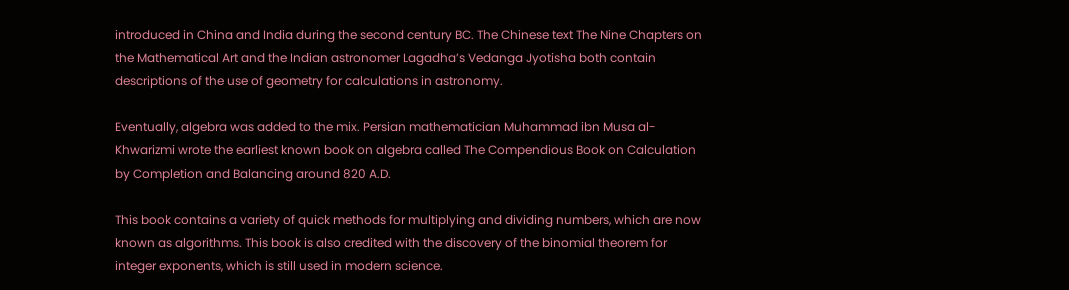introduced in China and India during the second century BC. The Chinese text The Nine Chapters on the Mathematical Art and the Indian astronomer Lagadha’s Vedanga Jyotisha both contain descriptions of the use of geometry for calculations in astronomy.

Eventually, algebra was added to the mix. Persian mathematician Muhammad ibn Musa al-Khwarizmi wrote the earliest known book on algebra called The Compendious Book on Calculation by Completion and Balancing around 820 A.D.

This book contains a variety of quick methods for multiplying and dividing numbers, which are now known as algorithms. This book is also credited with the discovery of the binomial theorem for integer exponents, which is still used in modern science.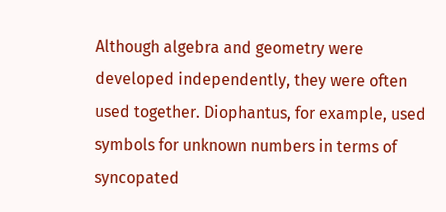Although algebra and geometry were developed independently, they were often used together. Diophantus, for example, used symbols for unknown numbers in terms of syncopated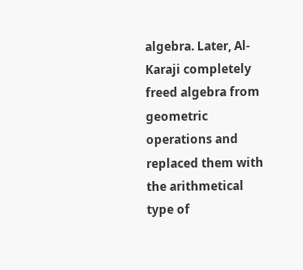algebra. Later, Al-Karaji completely freed algebra from geometric operations and replaced them with the arithmetical type of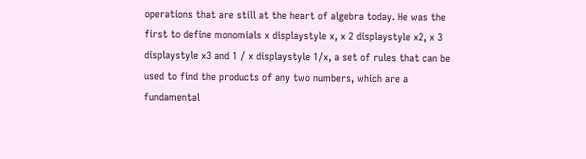operations that are still at the heart of algebra today. He was the first to define monomials x displaystyle x, x 2 displaystyle x2, x 3 displaystyle x3 and 1 / x displaystyle 1/x, a set of rules that can be used to find the products of any two numbers, which are a fundamental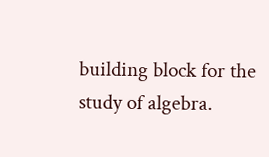building block for the study of algebra.